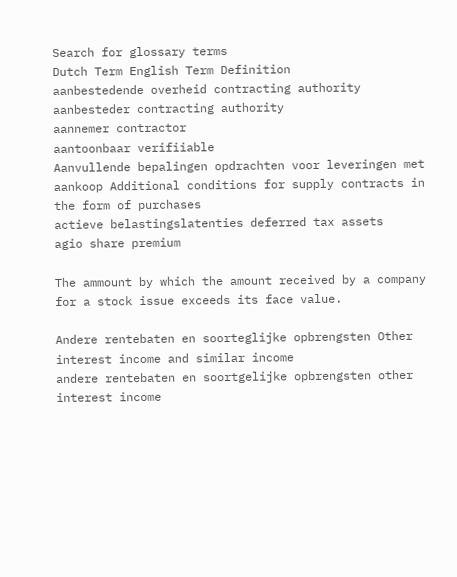Search for glossary terms
Dutch Term English Term Definition
aanbestedende overheid contracting authority
aanbesteder contracting authority
aannemer contractor
aantoonbaar verifiiable
Aanvullende bepalingen opdrachten voor leveringen met aankoop Additional conditions for supply contracts in the form of purchases
actieve belastingslatenties deferred tax assets
agio share premium

The ammount by which the amount received by a company for a stock issue exceeds its face value.

Andere rentebaten en soorteglijke opbrengsten Other interest income and similar income
andere rentebaten en soortgelijke opbrengsten other interest income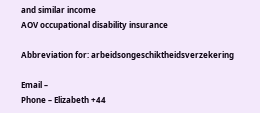and similar income
AOV occupational disability insurance

Abbreviation for: arbeidsongeschiktheidsverzekering

Email –
Phone – Elizabeth +44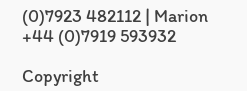(0)7923 482112 | Marion +44 (0)7919 593932

Copyright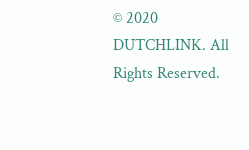© 2020 DUTCHLINK. All Rights Reserved.